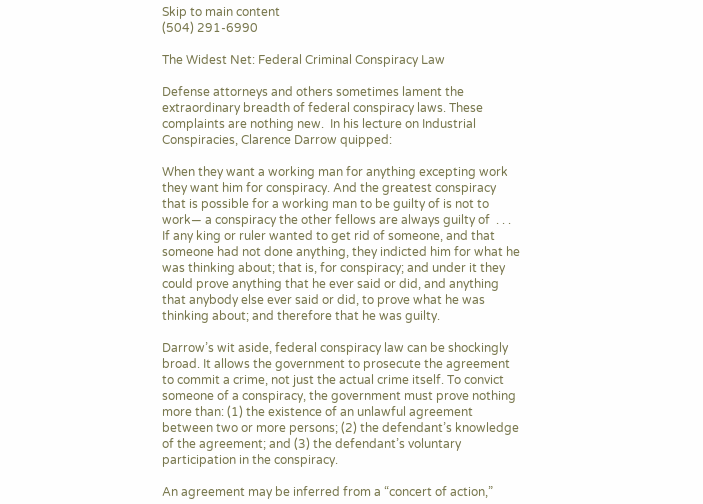Skip to main content
(504) 291-6990

The Widest Net: Federal Criminal Conspiracy Law

Defense attorneys and others sometimes lament the extraordinary breadth of federal conspiracy laws. These complaints are nothing new.  In his lecture on Industrial Conspiracies, Clarence Darrow quipped:

When they want a working man for anything excepting work they want him for conspiracy. And the greatest conspiracy that is possible for a working man to be guilty of is not to work— a conspiracy the other fellows are always guilty of  . . .  If any king or ruler wanted to get rid of someone, and that someone had not done anything, they indicted him for what he was thinking about; that is, for conspiracy; and under it they could prove anything that he ever said or did, and anything that anybody else ever said or did, to prove what he was thinking about; and therefore that he was guilty.

Darrow’s wit aside, federal conspiracy law can be shockingly broad. It allows the government to prosecute the agreement to commit a crime, not just the actual crime itself. To convict someone of a conspiracy, the government must prove nothing more than: (1) the existence of an unlawful agreement between two or more persons; (2) the defendant’s knowledge of the agreement; and (3) the defendant’s voluntary participation in the conspiracy.

An agreement may be inferred from a “concert of action,”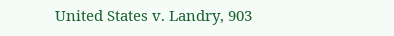United States v. Landry, 903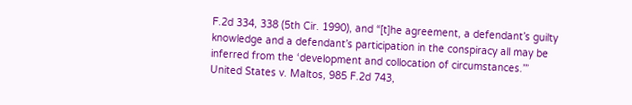F.2d 334, 338 (5th Cir. 1990), and “[t]he agreement, a defendant’s guilty knowledge and a defendant’s participation in the conspiracy all may be inferred from the ‘development and collocation of circumstances.’” United States v. Maltos, 985 F.2d 743,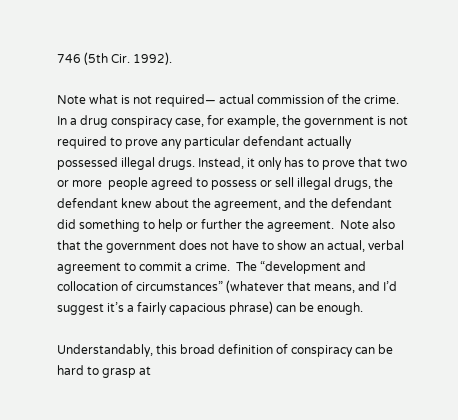746 (5th Cir. 1992).

Note what is not required— actual commission of the crime.  In a drug conspiracy case, for example, the government is not required to prove any particular defendant actually possessed illegal drugs. Instead, it only has to prove that two or more  people agreed to possess or sell illegal drugs, the defendant knew about the agreement, and the defendant did something to help or further the agreement.  Note also that the government does not have to show an actual, verbal agreement to commit a crime.  The “development and collocation of circumstances” (whatever that means, and I’d suggest it’s a fairly capacious phrase) can be enough.

Understandably, this broad definition of conspiracy can be hard to grasp at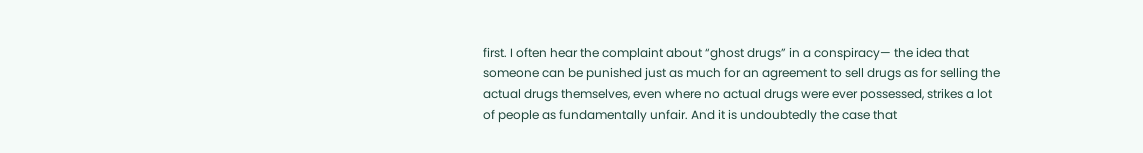first. I often hear the complaint about “ghost drugs” in a conspiracy— the idea that someone can be punished just as much for an agreement to sell drugs as for selling the actual drugs themselves, even where no actual drugs were ever possessed, strikes a lot of people as fundamentally unfair. And it is undoubtedly the case that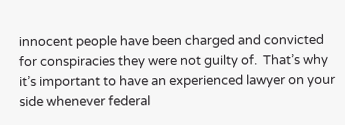innocent people have been charged and convicted for conspiracies they were not guilty of.  That’s why it’s important to have an experienced lawyer on your side whenever federal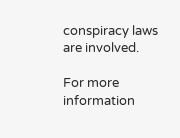conspiracy laws are involved.

For more information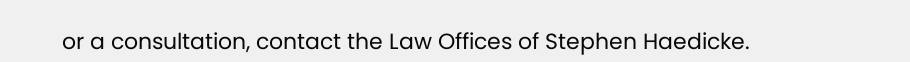or a consultation, contact the Law Offices of Stephen Haedicke.